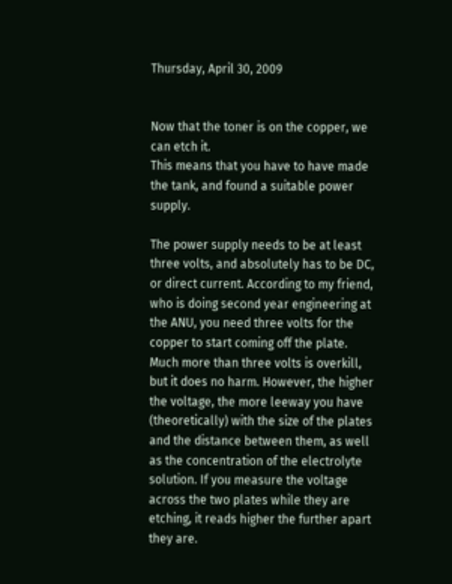Thursday, April 30, 2009


Now that the toner is on the copper, we can etch it.
This means that you have to have made the tank, and found a suitable power supply.

The power supply needs to be at least three volts, and absolutely has to be DC, or direct current. According to my friend, who is doing second year engineering at the ANU, you need three volts for the copper to start coming off the plate. Much more than three volts is overkill, but it does no harm. However, the higher the voltage, the more leeway you have (theoretically) with the size of the plates and the distance between them, as well as the concentration of the electrolyte solution. If you measure the voltage across the two plates while they are etching, it reads higher the further apart they are.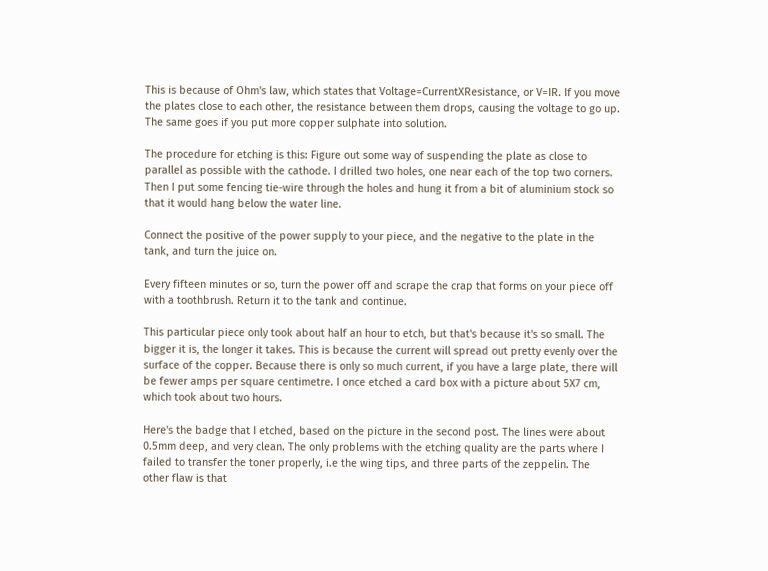This is because of Ohm's law, which states that Voltage=CurrentXResistance, or V=IR. If you move the plates close to each other, the resistance between them drops, causing the voltage to go up. The same goes if you put more copper sulphate into solution.

The procedure for etching is this: Figure out some way of suspending the plate as close to parallel as possible with the cathode. I drilled two holes, one near each of the top two corners. Then I put some fencing tie-wire through the holes and hung it from a bit of aluminium stock so that it would hang below the water line.

Connect the positive of the power supply to your piece, and the negative to the plate in the tank, and turn the juice on.

Every fifteen minutes or so, turn the power off and scrape the crap that forms on your piece off with a toothbrush. Return it to the tank and continue.

This particular piece only took about half an hour to etch, but that's because it's so small. The bigger it is, the longer it takes. This is because the current will spread out pretty evenly over the surface of the copper. Because there is only so much current, if you have a large plate, there will be fewer amps per square centimetre. I once etched a card box with a picture about 5X7 cm, which took about two hours.

Here's the badge that I etched, based on the picture in the second post. The lines were about 0.5mm deep, and very clean. The only problems with the etching quality are the parts where I failed to transfer the toner properly, i.e the wing tips, and three parts of the zeppelin. The other flaw is that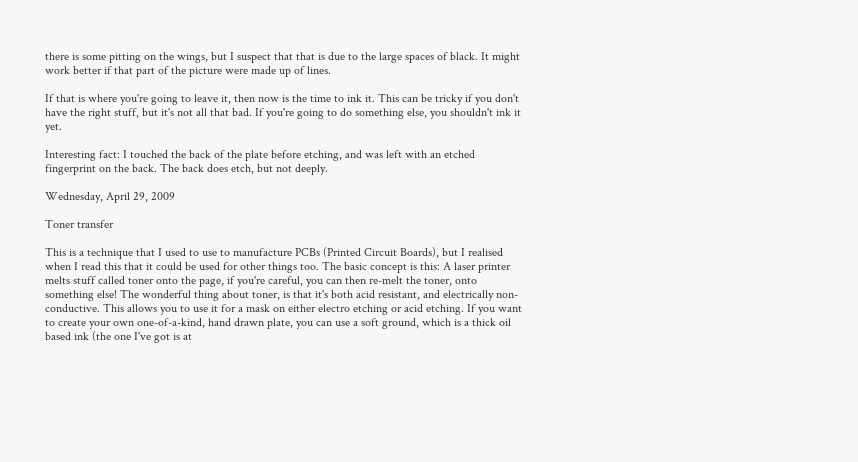there is some pitting on the wings, but I suspect that that is due to the large spaces of black. It might work better if that part of the picture were made up of lines.

If that is where you're going to leave it, then now is the time to ink it. This can be tricky if you don't have the right stuff, but it's not all that bad. If you're going to do something else, you shouldn't ink it yet.

Interesting fact: I touched the back of the plate before etching, and was left with an etched fingerprint on the back. The back does etch, but not deeply.

Wednesday, April 29, 2009

Toner transfer

This is a technique that I used to use to manufacture PCBs (Printed Circuit Boards), but I realised when I read this that it could be used for other things too. The basic concept is this: A laser printer melts stuff called toner onto the page, if you're careful, you can then re-melt the toner, onto something else! The wonderful thing about toner, is that it's both acid resistant, and electrically non-conductive. This allows you to use it for a mask on either electro etching or acid etching. If you want to create your own one-of-a-kind, hand drawn plate, you can use a soft ground, which is a thick oil based ink (the one I've got is at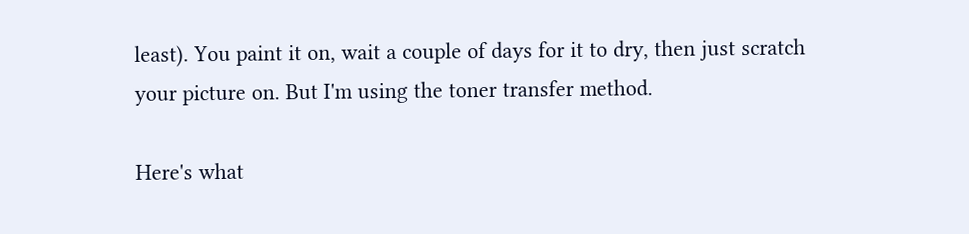least). You paint it on, wait a couple of days for it to dry, then just scratch your picture on. But I'm using the toner transfer method.

Here's what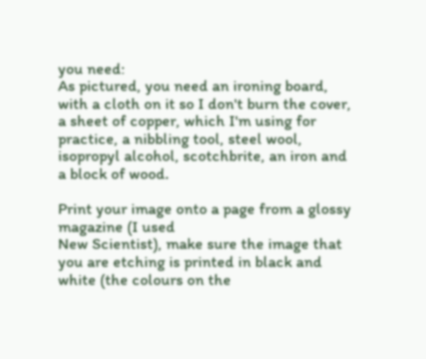you need:
As pictured, you need an ironing board, with a cloth on it so I don't burn the cover, a sheet of copper, which I'm using for practice, a nibbling tool, steel wool,
isopropyl alcohol, scotchbrite, an iron and a block of wood.

Print your image onto a page from a glossy magazine (I used
New Scientist), make sure the image that you are etching is printed in black and white (the colours on the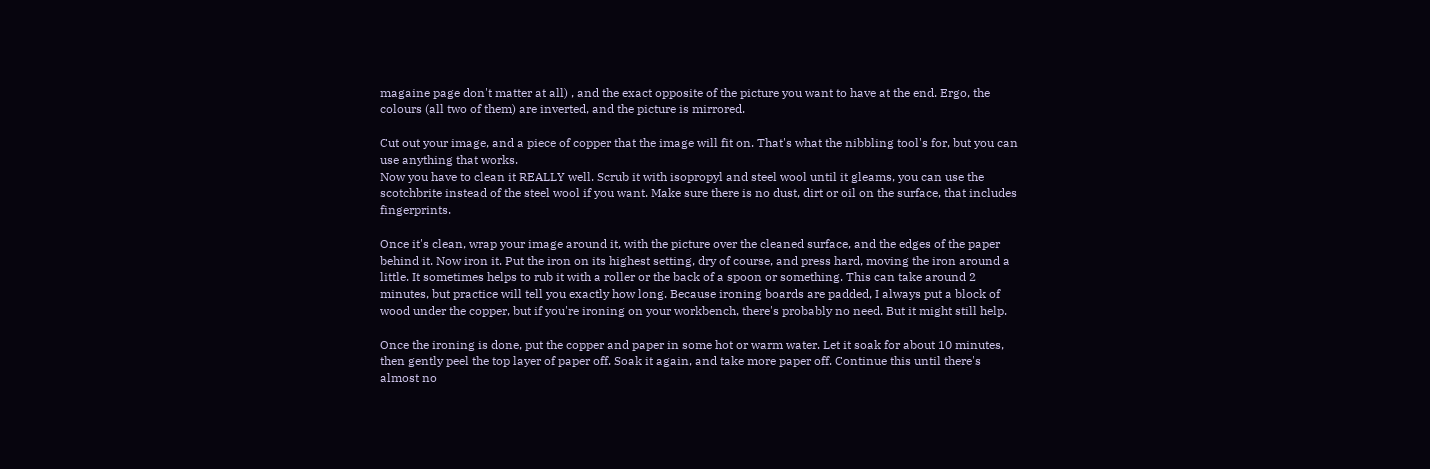magaine page don't matter at all) , and the exact opposite of the picture you want to have at the end. Ergo, the colours (all two of them) are inverted, and the picture is mirrored.

Cut out your image, and a piece of copper that the image will fit on. That's what the nibbling tool's for, but you can use anything that works.
Now you have to clean it REALLY well. Scrub it with isopropyl and steel wool until it gleams, you can use the scotchbrite instead of the steel wool if you want. Make sure there is no dust, dirt or oil on the surface, that includes fingerprints.

Once it's clean, wrap your image around it, with the picture over the cleaned surface, and the edges of the paper behind it. Now iron it. Put the iron on its highest setting, dry of course, and press hard, moving the iron around a little. It sometimes helps to rub it with a roller or the back of a spoon or something. This can take around 2 minutes, but practice will tell you exactly how long. Because ironing boards are padded, I always put a block of wood under the copper, but if you're ironing on your workbench, there's probably no need. But it might still help.

Once the ironing is done, put the copper and paper in some hot or warm water. Let it soak for about 10 minutes, then gently peel the top layer of paper off. Soak it again, and take more paper off. Continue this until there's almost no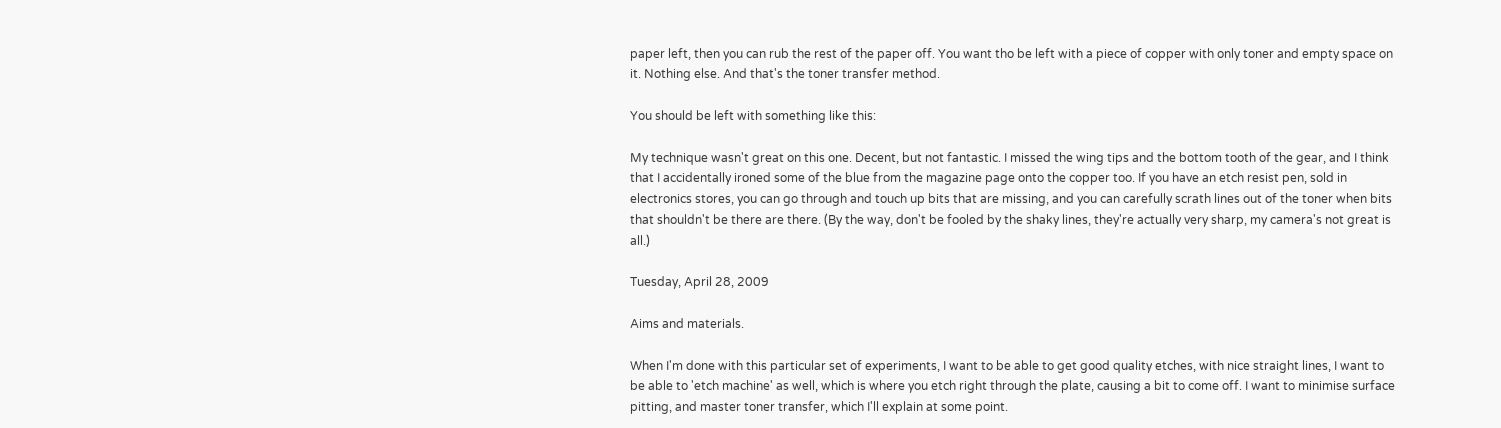paper left, then you can rub the rest of the paper off. You want tho be left with a piece of copper with only toner and empty space on it. Nothing else. And that's the toner transfer method.

You should be left with something like this:

My technique wasn't great on this one. Decent, but not fantastic. I missed the wing tips and the bottom tooth of the gear, and I think that I accidentally ironed some of the blue from the magazine page onto the copper too. If you have an etch resist pen, sold in electronics stores, you can go through and touch up bits that are missing, and you can carefully scrath lines out of the toner when bits that shouldn't be there are there. (By the way, don't be fooled by the shaky lines, they're actually very sharp, my camera's not great is all.)

Tuesday, April 28, 2009

Aims and materials.

When I'm done with this particular set of experiments, I want to be able to get good quality etches, with nice straight lines, I want to be able to 'etch machine' as well, which is where you etch right through the plate, causing a bit to come off. I want to minimise surface pitting, and master toner transfer, which I'll explain at some point.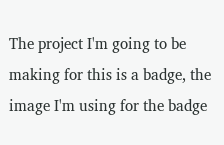The project I'm going to be making for this is a badge, the image I'm using for the badge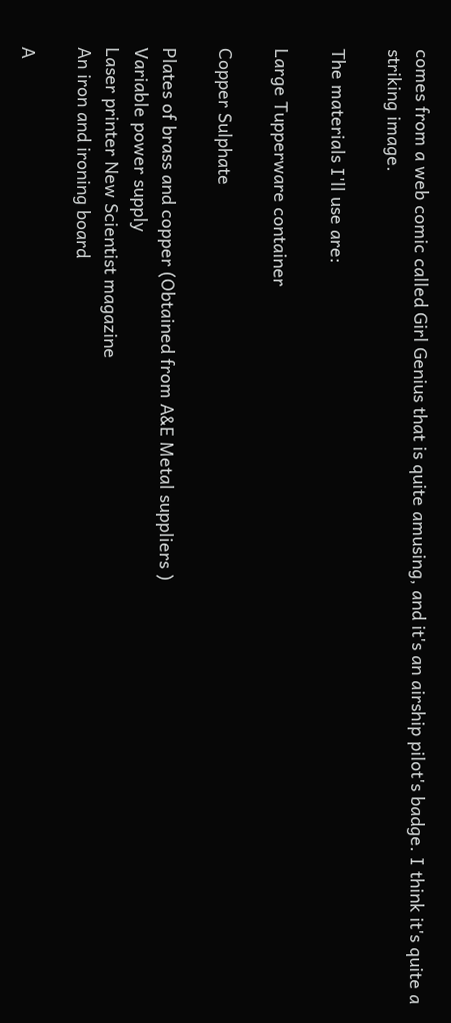comes from a web comic called Girl Genius that is quite amusing, and it's an airship pilot's badge. I think it's quite a striking image.

The materials I'll use are:

Large Tupperware container

Copper Sulphate

Plates of brass and copper (Obtained from A&E Metal suppliers )
Variable power supply
Laser printer New Scientist magazine
An iron and ironing board

A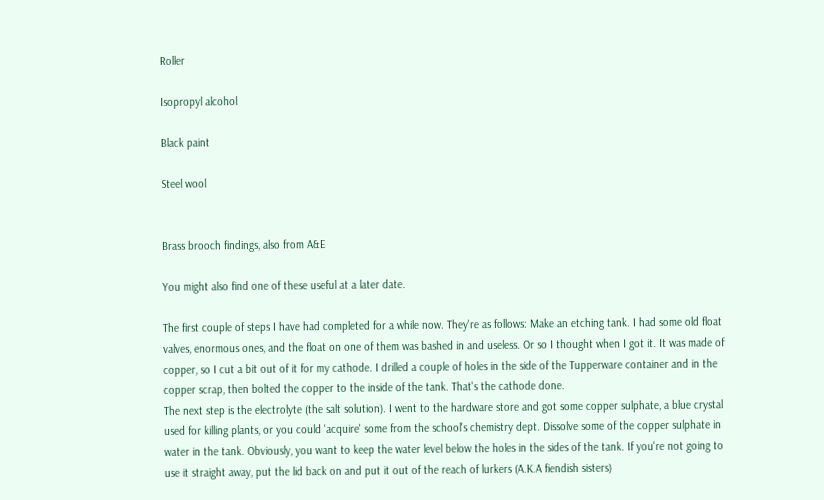Roller

Isopropyl alcohol

Black paint

Steel wool


Brass brooch findings, also from A&E

You might also find one of these useful at a later date.

The first couple of steps I have had completed for a while now. They're as follows: Make an etching tank. I had some old float valves, enormous ones, and the float on one of them was bashed in and useless. Or so I thought when I got it. It was made of copper, so I cut a bit out of it for my cathode. I drilled a couple of holes in the side of the Tupperware container and in the copper scrap, then bolted the copper to the inside of the tank. That's the cathode done.
The next step is the electrolyte (the salt solution). I went to the hardware store and got some copper sulphate, a blue crystal used for killing plants, or you could 'acquire' some from the school's chemistry dept. Dissolve some of the copper sulphate in water in the tank. Obviously, you want to keep the water level below the holes in the sides of the tank. If you're not going to use it straight away, put the lid back on and put it out of the reach of lurkers (A.K.A fiendish sisters)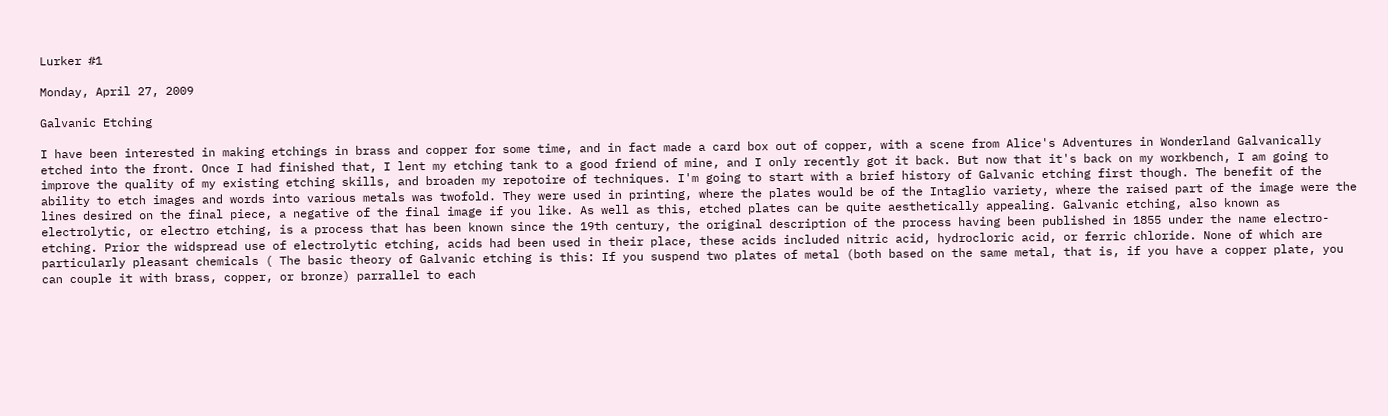Lurker #1

Monday, April 27, 2009

Galvanic Etching

I have been interested in making etchings in brass and copper for some time, and in fact made a card box out of copper, with a scene from Alice's Adventures in Wonderland Galvanically etched into the front. Once I had finished that, I lent my etching tank to a good friend of mine, and I only recently got it back. But now that it's back on my workbench, I am going to improve the quality of my existing etching skills, and broaden my repotoire of techniques. I'm going to start with a brief history of Galvanic etching first though. The benefit of the ability to etch images and words into various metals was twofold. They were used in printing, where the plates would be of the Intaglio variety, where the raised part of the image were the lines desired on the final piece, a negative of the final image if you like. As well as this, etched plates can be quite aesthetically appealing. Galvanic etching, also known as electrolytic, or electro etching, is a process that has been known since the 19th century, the original description of the process having been published in 1855 under the name electro-etching. Prior the widspread use of electrolytic etching, acids had been used in their place, these acids included nitric acid, hydrocloric acid, or ferric chloride. None of which are particularly pleasant chemicals ( The basic theory of Galvanic etching is this: If you suspend two plates of metal (both based on the same metal, that is, if you have a copper plate, you can couple it with brass, copper, or bronze) parrallel to each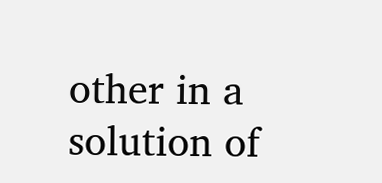other in a solution of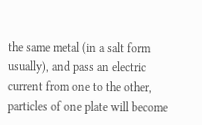the same metal (in a salt form usually), and pass an electric current from one to the other, particles of one plate will become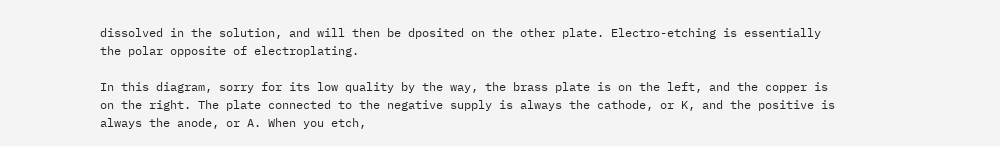dissolved in the solution, and will then be dposited on the other plate. Electro-etching is essentially the polar opposite of electroplating.

In this diagram, sorry for its low quality by the way, the brass plate is on the left, and the copper is on the right. The plate connected to the negative supply is always the cathode, or K, and the positive is always the anode, or A. When you etch,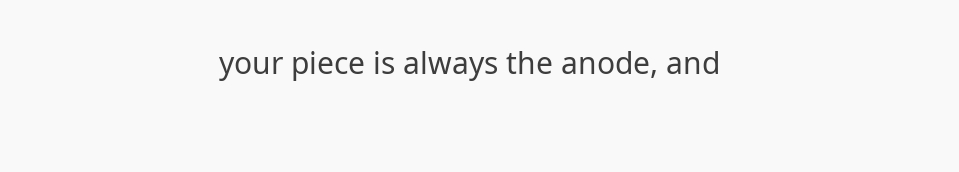your piece is always the anode, and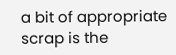a bit of appropriate scrap is the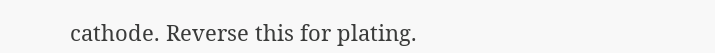cathode. Reverse this for plating.